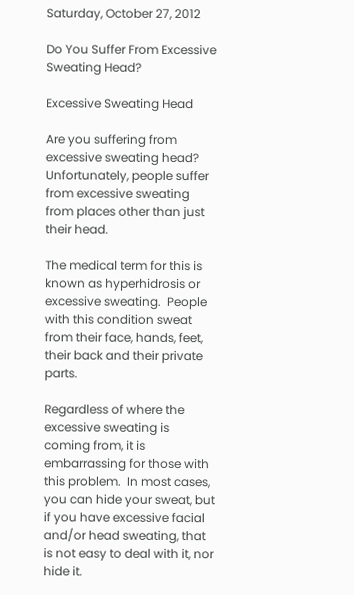Saturday, October 27, 2012

Do You Suffer From Excessive Sweating Head?

Excessive Sweating Head

Are you suffering from excessive sweating head?  Unfortunately, people suffer from excessive sweating from places other than just their head.

The medical term for this is known as hyperhidrosis or excessive sweating.  People with this condition sweat from their face, hands, feet, their back and their private parts.

Regardless of where the excessive sweating is coming from, it is embarrassing for those with this problem.  In most cases, you can hide your sweat, but if you have excessive facial and/or head sweating, that is not easy to deal with it, nor hide it.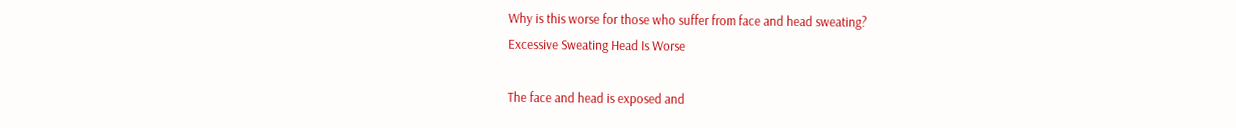Why is this worse for those who suffer from face and head sweating?
Excessive Sweating Head Is Worse

The face and head is exposed and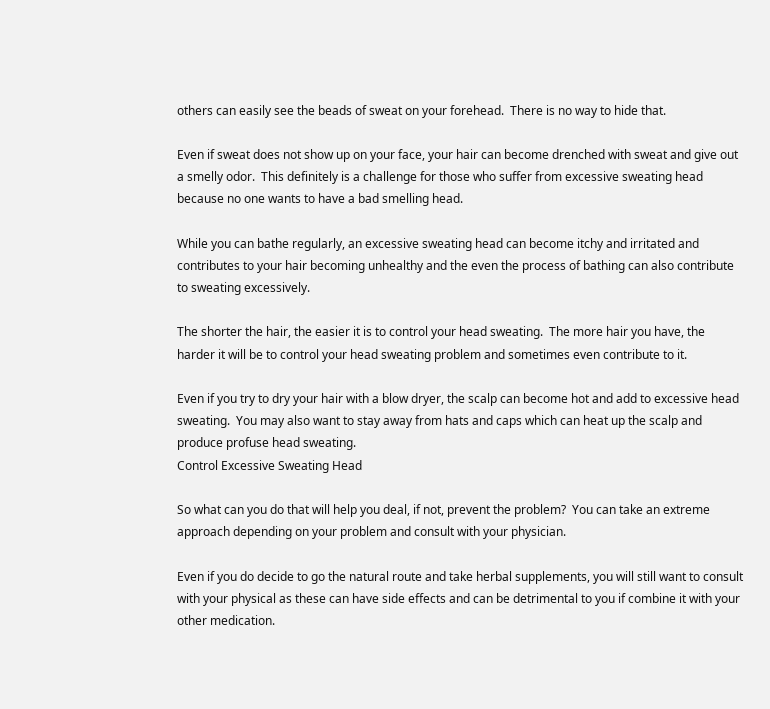others can easily see the beads of sweat on your forehead.  There is no way to hide that.

Even if sweat does not show up on your face, your hair can become drenched with sweat and give out a smelly odor.  This definitely is a challenge for those who suffer from excessive sweating head because no one wants to have a bad smelling head.

While you can bathe regularly, an excessive sweating head can become itchy and irritated and contributes to your hair becoming unhealthy and the even the process of bathing can also contribute to sweating excessively.

The shorter the hair, the easier it is to control your head sweating.  The more hair you have, the harder it will be to control your head sweating problem and sometimes even contribute to it.

Even if you try to dry your hair with a blow dryer, the scalp can become hot and add to excessive head sweating.  You may also want to stay away from hats and caps which can heat up the scalp and produce profuse head sweating.
Control Excessive Sweating Head

So what can you do that will help you deal, if not, prevent the problem?  You can take an extreme approach depending on your problem and consult with your physician.

Even if you do decide to go the natural route and take herbal supplements, you will still want to consult with your physical as these can have side effects and can be detrimental to you if combine it with your other medication.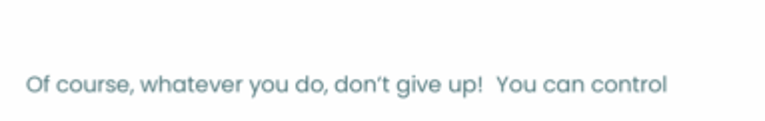Of course, whatever you do, don’t give up!  You can control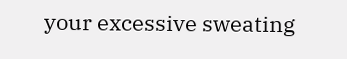your excessive sweating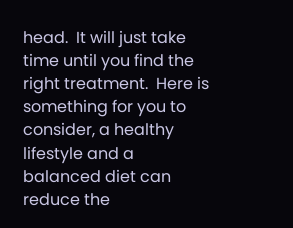head.  It will just take time until you find the right treatment.  Here is something for you to consider, a healthy lifestyle and a balanced diet can reduce the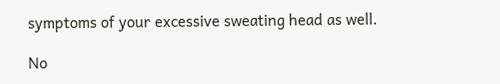symptoms of your excessive sweating head as well.

No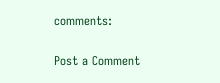comments:

Post a Comment